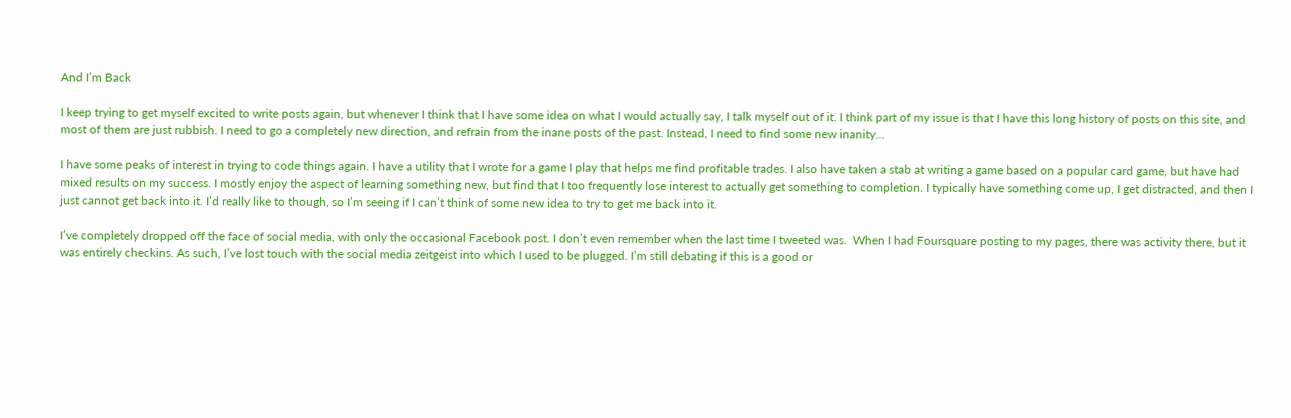And I’m Back

I keep trying to get myself excited to write posts again, but whenever I think that I have some idea on what I would actually say, I talk myself out of it. I think part of my issue is that I have this long history of posts on this site, and most of them are just rubbish. I need to go a completely new direction, and refrain from the inane posts of the past. Instead, I need to find some new inanity…

I have some peaks of interest in trying to code things again. I have a utility that I wrote for a game I play that helps me find profitable trades. I also have taken a stab at writing a game based on a popular card game, but have had mixed results on my success. I mostly enjoy the aspect of learning something new, but find that I too frequently lose interest to actually get something to completion. I typically have something come up, I get distracted, and then I just cannot get back into it. I’d really like to though, so I’m seeing if I can’t think of some new idea to try to get me back into it.

I’ve completely dropped off the face of social media, with only the occasional Facebook post. I don’t even remember when the last time I tweeted was.  When I had Foursquare posting to my pages, there was activity there, but it was entirely checkins. As such, I’ve lost touch with the social media zeitgeist into which I used to be plugged. I’m still debating if this is a good or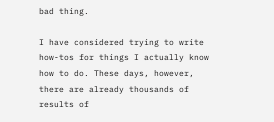bad thing.

I have considered trying to write how-tos for things I actually know how to do. These days, however, there are already thousands of results of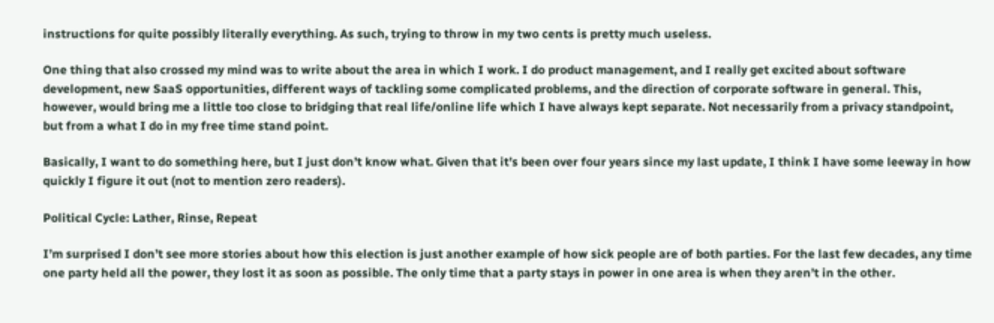instructions for quite possibly literally everything. As such, trying to throw in my two cents is pretty much useless.

One thing that also crossed my mind was to write about the area in which I work. I do product management, and I really get excited about software development, new SaaS opportunities, different ways of tackling some complicated problems, and the direction of corporate software in general. This, however, would bring me a little too close to bridging that real life/online life which I have always kept separate. Not necessarily from a privacy standpoint, but from a what I do in my free time stand point.

Basically, I want to do something here, but I just don’t know what. Given that it’s been over four years since my last update, I think I have some leeway in how quickly I figure it out (not to mention zero readers).

Political Cycle: Lather, Rinse, Repeat

I’m surprised I don’t see more stories about how this election is just another example of how sick people are of both parties. For the last few decades, any time one party held all the power, they lost it as soon as possible. The only time that a party stays in power in one area is when they aren’t in the other.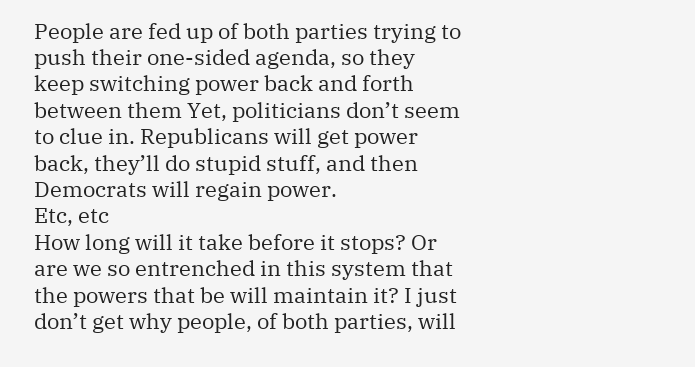People are fed up of both parties trying to push their one-sided agenda, so they keep switching power back and forth between them Yet, politicians don’t seem to clue in. Republicans will get power back, they’ll do stupid stuff, and then Democrats will regain power.
Etc, etc
How long will it take before it stops? Or are we so entrenched in this system that the powers that be will maintain it? I just don’t get why people, of both parties, will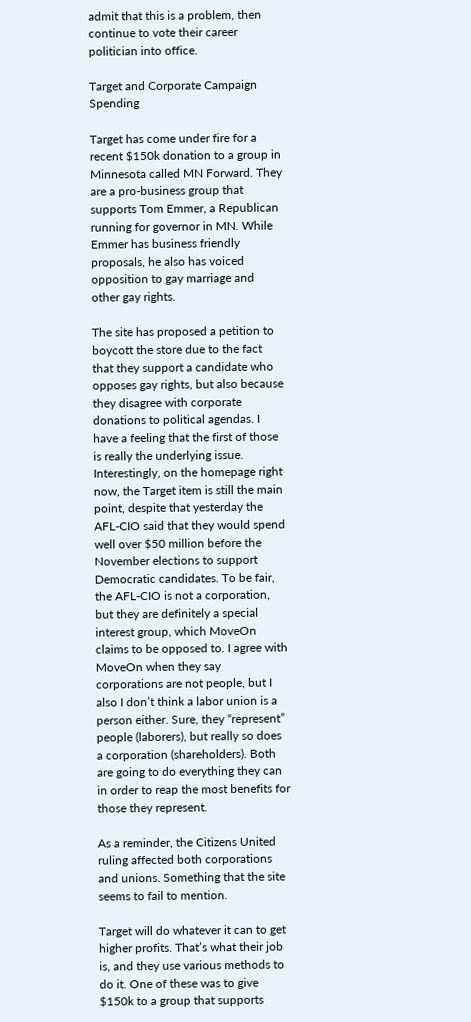admit that this is a problem, then continue to vote their career politician into office.

Target and Corporate Campaign Spending

Target has come under fire for a recent $150k donation to a group in Minnesota called MN Forward. They are a pro-business group that supports Tom Emmer, a Republican running for governor in MN. While Emmer has business friendly proposals, he also has voiced opposition to gay marriage and other gay rights.

The site has proposed a petition to boycott the store due to the fact that they support a candidate who opposes gay rights, but also because they disagree with corporate donations to political agendas. I have a feeling that the first of those is really the underlying issue. Interestingly, on the homepage right now, the Target item is still the main point, despite that yesterday the AFL-CIO said that they would spend well over $50 million before the November elections to support Democratic candidates. To be fair, the AFL-CIO is not a corporation, but they are definitely a special interest group, which MoveOn claims to be opposed to. I agree with MoveOn when they say corporations are not people, but I also I don’t think a labor union is a person either. Sure, they “represent” people (laborers), but really so does a corporation (shareholders). Both are going to do everything they can in order to reap the most benefits for those they represent.

As a reminder, the Citizens United ruling affected both corporations and unions. Something that the site seems to fail to mention.

Target will do whatever it can to get higher profits. That’s what their job is, and they use various methods to do it. One of these was to give $150k to a group that supports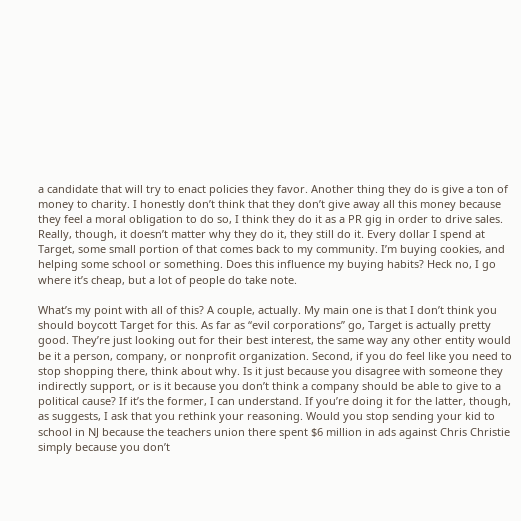a candidate that will try to enact policies they favor. Another thing they do is give a ton of money to charity. I honestly don’t think that they don’t give away all this money because they feel a moral obligation to do so, I think they do it as a PR gig in order to drive sales. Really, though, it doesn’t matter why they do it, they still do it. Every dollar I spend at Target, some small portion of that comes back to my community. I’m buying cookies, and helping some school or something. Does this influence my buying habits? Heck no, I go where it’s cheap, but a lot of people do take note.

What’s my point with all of this? A couple, actually. My main one is that I don’t think you should boycott Target for this. As far as “evil corporations” go, Target is actually pretty good. They’re just looking out for their best interest, the same way any other entity would be it a person, company, or nonprofit organization. Second, if you do feel like you need to stop shopping there, think about why. Is it just because you disagree with someone they indirectly support, or is it because you don’t think a company should be able to give to a political cause? If it’s the former, I can understand. If you’re doing it for the latter, though, as suggests, I ask that you rethink your reasoning. Would you stop sending your kid to school in NJ because the teachers union there spent $6 million in ads against Chris Christie simply because you don’t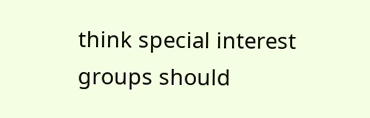think special interest groups should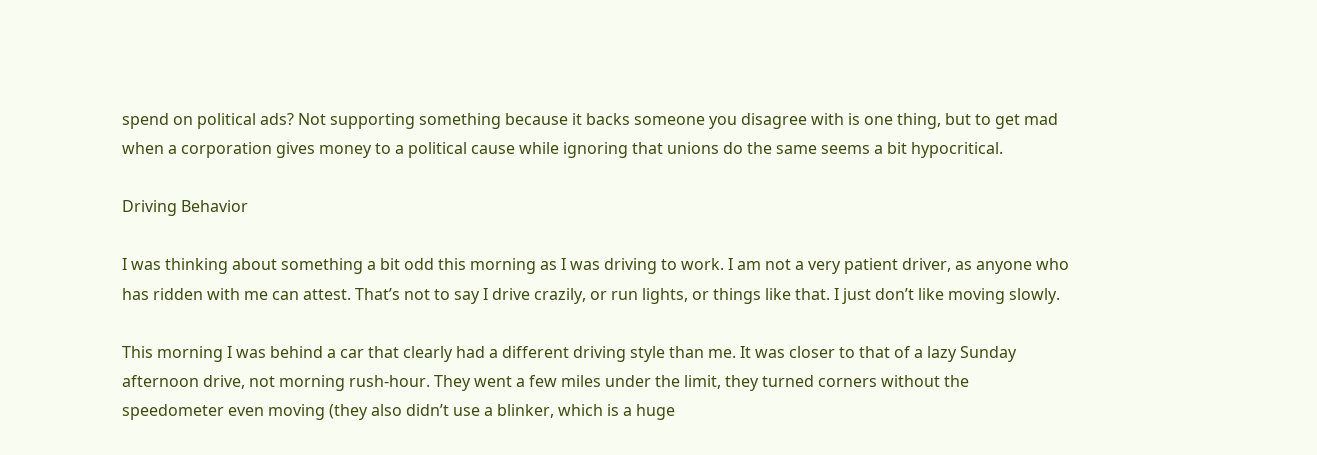spend on political ads? Not supporting something because it backs someone you disagree with is one thing, but to get mad when a corporation gives money to a political cause while ignoring that unions do the same seems a bit hypocritical.

Driving Behavior

I was thinking about something a bit odd this morning as I was driving to work. I am not a very patient driver, as anyone who has ridden with me can attest. That’s not to say I drive crazily, or run lights, or things like that. I just don’t like moving slowly.

This morning I was behind a car that clearly had a different driving style than me. It was closer to that of a lazy Sunday afternoon drive, not morning rush-hour. They went a few miles under the limit, they turned corners without the speedometer even moving (they also didn’t use a blinker, which is a huge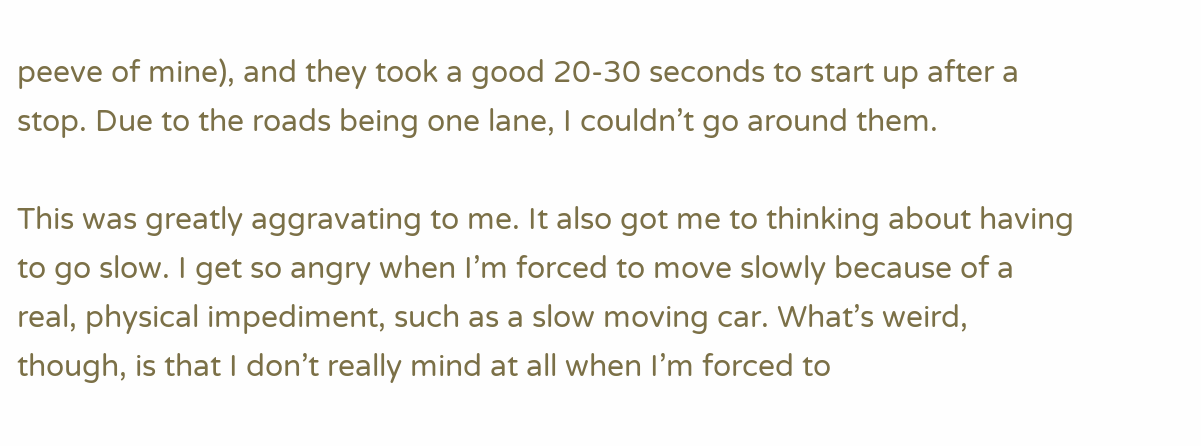peeve of mine), and they took a good 20-30 seconds to start up after a stop. Due to the roads being one lane, I couldn’t go around them.

This was greatly aggravating to me. It also got me to thinking about having to go slow. I get so angry when I’m forced to move slowly because of a real, physical impediment, such as a slow moving car. What’s weird, though, is that I don’t really mind at all when I’m forced to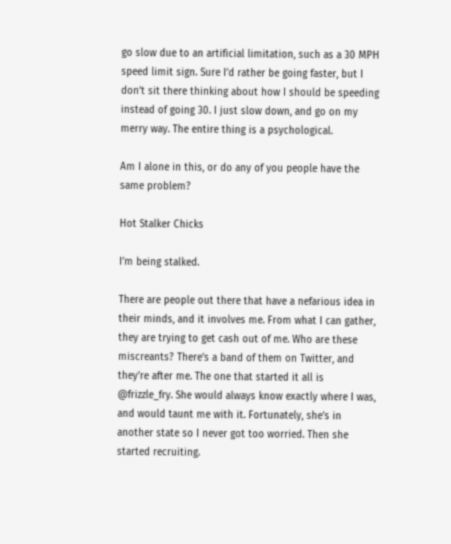go slow due to an artificial limitation, such as a 30 MPH speed limit sign. Sure I’d rather be going faster, but I don’t sit there thinking about how I should be speeding instead of going 30. I just slow down, and go on my merry way. The entire thing is a psychological.

Am I alone in this, or do any of you people have the same problem?

Hot Stalker Chicks

I’m being stalked.

There are people out there that have a nefarious idea in their minds, and it involves me. From what I can gather, they are trying to get cash out of me. Who are these miscreants? There’s a band of them on Twitter, and they’re after me. The one that started it all is @frizzle_fry. She would always know exactly where I was, and would taunt me with it. Fortunately, she’s in another state so I never got too worried. Then she started recruiting.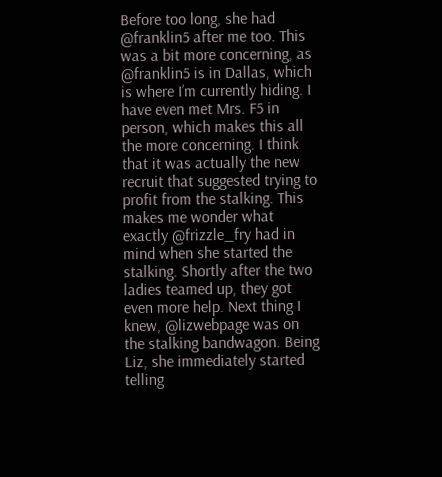Before too long, she had @franklin5 after me too. This was a bit more concerning, as @franklin5 is in Dallas, which is where I’m currently hiding. I have even met Mrs. F5 in person, which makes this all the more concerning. I think that it was actually the new recruit that suggested trying to profit from the stalking. This makes me wonder what exactly @frizzle_fry had in mind when she started the stalking. Shortly after the two ladies teamed up, they got even more help. Next thing I knew, @lizwebpage was on the stalking bandwagon. Being Liz, she immediately started telling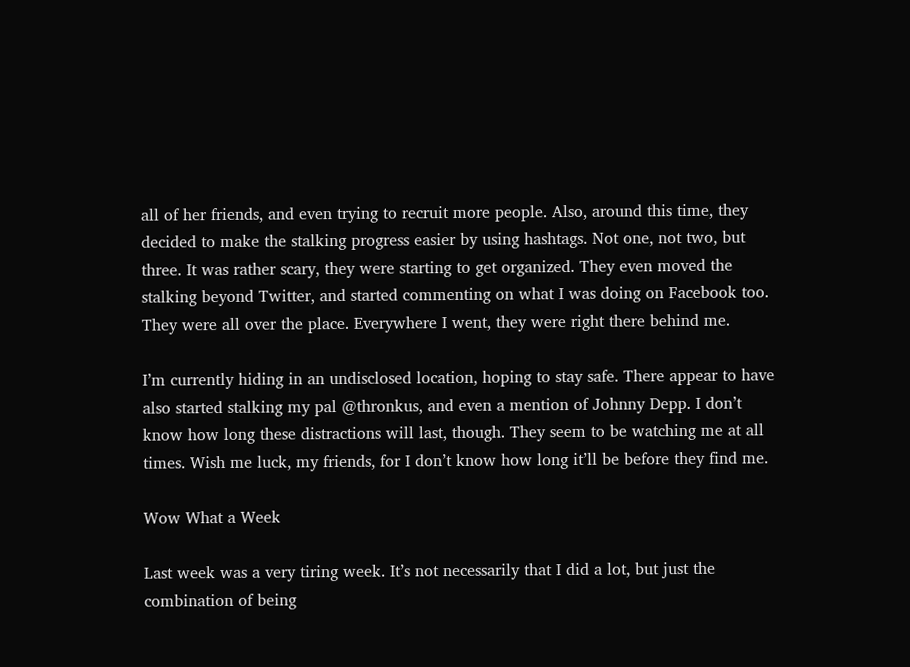all of her friends, and even trying to recruit more people. Also, around this time, they decided to make the stalking progress easier by using hashtags. Not one, not two, but three. It was rather scary, they were starting to get organized. They even moved the stalking beyond Twitter, and started commenting on what I was doing on Facebook too. They were all over the place. Everywhere I went, they were right there behind me.

I’m currently hiding in an undisclosed location, hoping to stay safe. There appear to have also started stalking my pal @thronkus, and even a mention of Johnny Depp. I don’t know how long these distractions will last, though. They seem to be watching me at all times. Wish me luck, my friends, for I don’t know how long it’ll be before they find me.

Wow What a Week

Last week was a very tiring week. It’s not necessarily that I did a lot, but just the combination of being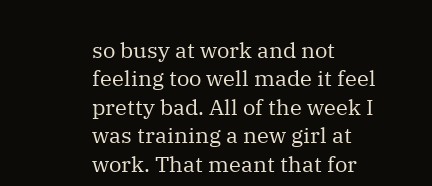so busy at work and not feeling too well made it feel pretty bad. All of the week I was training a new girl at work. That meant that for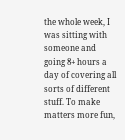the whole week, I was sitting with someone and going 8+ hours a day of covering all sorts of different stuff. To make matters more fun,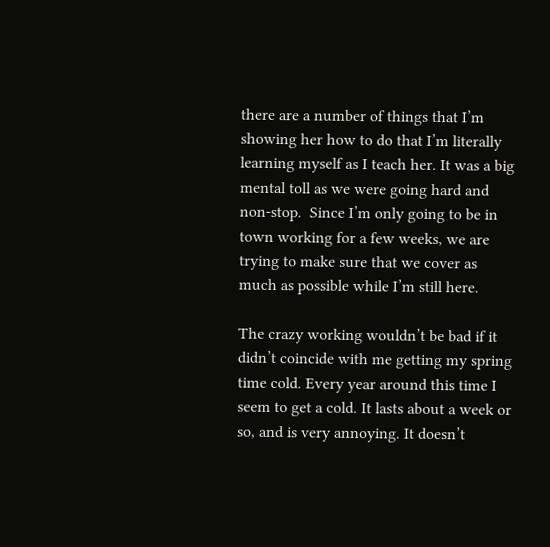there are a number of things that I’m showing her how to do that I’m literally learning myself as I teach her. It was a big mental toll as we were going hard and non-stop.  Since I’m only going to be in town working for a few weeks, we are trying to make sure that we cover as much as possible while I’m still here.

The crazy working wouldn’t be bad if it didn’t coincide with me getting my spring time cold. Every year around this time I seem to get a cold. It lasts about a week or so, and is very annoying. It doesn’t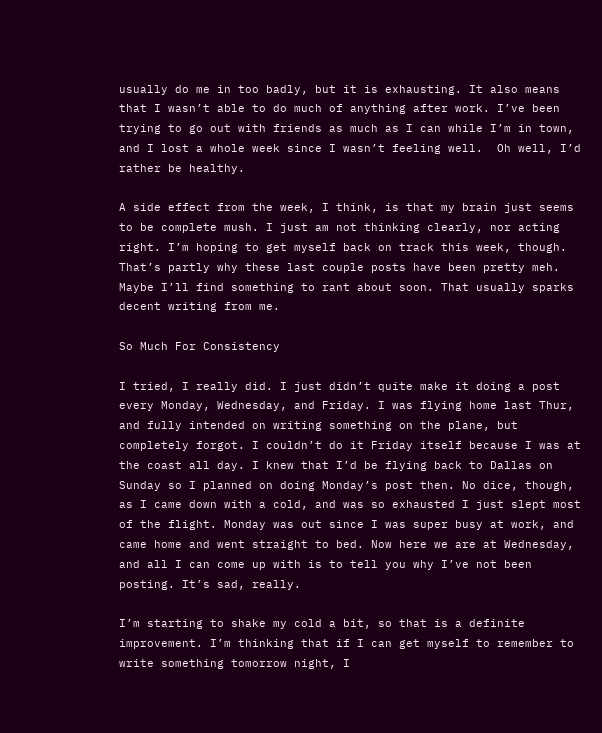usually do me in too badly, but it is exhausting. It also means that I wasn’t able to do much of anything after work. I’ve been trying to go out with friends as much as I can while I’m in town, and I lost a whole week since I wasn’t feeling well.  Oh well, I’d rather be healthy.

A side effect from the week, I think, is that my brain just seems to be complete mush. I just am not thinking clearly, nor acting right. I’m hoping to get myself back on track this week, though. That’s partly why these last couple posts have been pretty meh. Maybe I’ll find something to rant about soon. That usually sparks decent writing from me.

So Much For Consistency

I tried, I really did. I just didn’t quite make it doing a post every Monday, Wednesday, and Friday. I was flying home last Thur, and fully intended on writing something on the plane, but completely forgot. I couldn’t do it Friday itself because I was at the coast all day. I knew that I’d be flying back to Dallas on Sunday so I planned on doing Monday’s post then. No dice, though, as I came down with a cold, and was so exhausted I just slept most of the flight. Monday was out since I was super busy at work, and came home and went straight to bed. Now here we are at Wednesday, and all I can come up with is to tell you why I’ve not been posting. It’s sad, really.

I’m starting to shake my cold a bit, so that is a definite improvement. I’m thinking that if I can get myself to remember to write something tomorrow night, I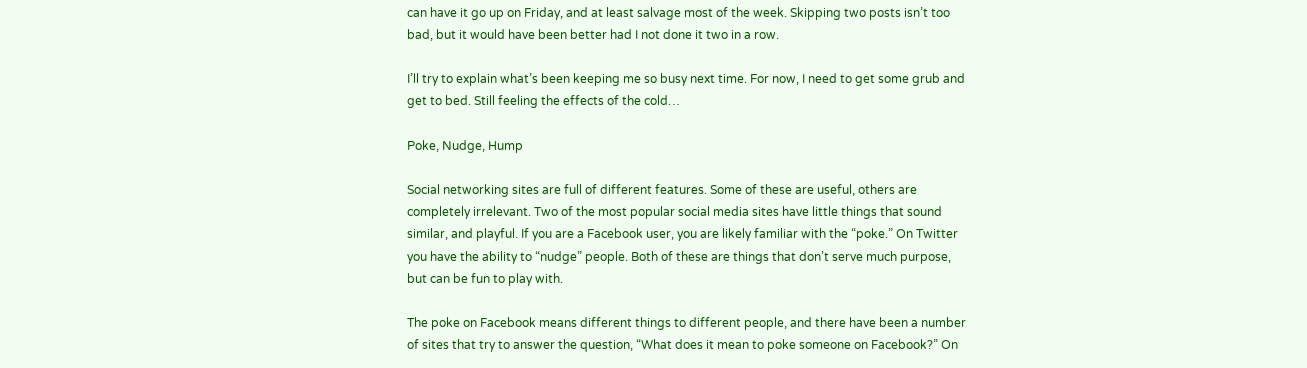can have it go up on Friday, and at least salvage most of the week. Skipping two posts isn’t too bad, but it would have been better had I not done it two in a row.

I’ll try to explain what’s been keeping me so busy next time. For now, I need to get some grub and get to bed. Still feeling the effects of the cold…

Poke, Nudge, Hump

Social networking sites are full of different features. Some of these are useful, others are completely irrelevant. Two of the most popular social media sites have little things that sound similar, and playful. If you are a Facebook user, you are likely familiar with the “poke.” On Twitter you have the ability to “nudge” people. Both of these are things that don’t serve much purpose, but can be fun to play with.

The poke on Facebook means different things to different people, and there have been a number of sites that try to answer the question, “What does it mean to poke someone on Facebook?” On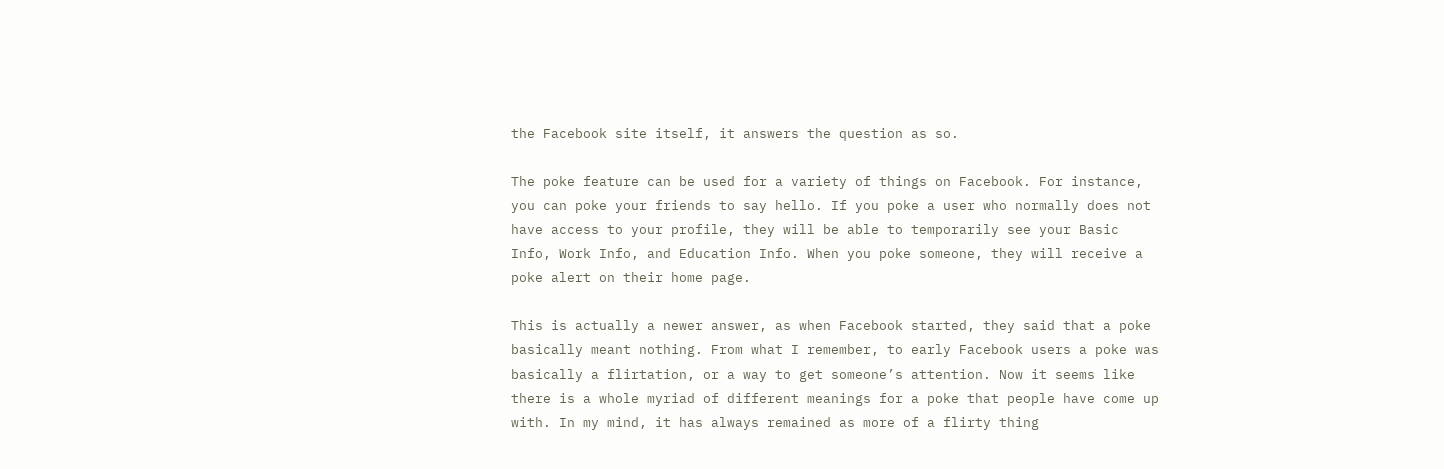the Facebook site itself, it answers the question as so.

The poke feature can be used for a variety of things on Facebook. For instance, you can poke your friends to say hello. If you poke a user who normally does not have access to your profile, they will be able to temporarily see your Basic Info, Work Info, and Education Info. When you poke someone, they will receive a poke alert on their home page.

This is actually a newer answer, as when Facebook started, they said that a poke basically meant nothing. From what I remember, to early Facebook users a poke was basically a flirtation, or a way to get someone’s attention. Now it seems like there is a whole myriad of different meanings for a poke that people have come up with. In my mind, it has always remained as more of a flirty thing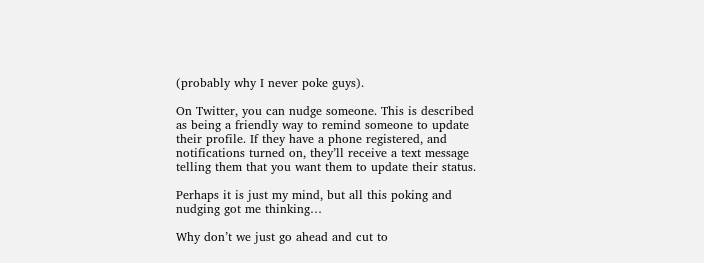(probably why I never poke guys).

On Twitter, you can nudge someone. This is described as being a friendly way to remind someone to update their profile. If they have a phone registered, and notifications turned on, they’ll receive a text message telling them that you want them to update their status.

Perhaps it is just my mind, but all this poking and nudging got me thinking…

Why don’t we just go ahead and cut to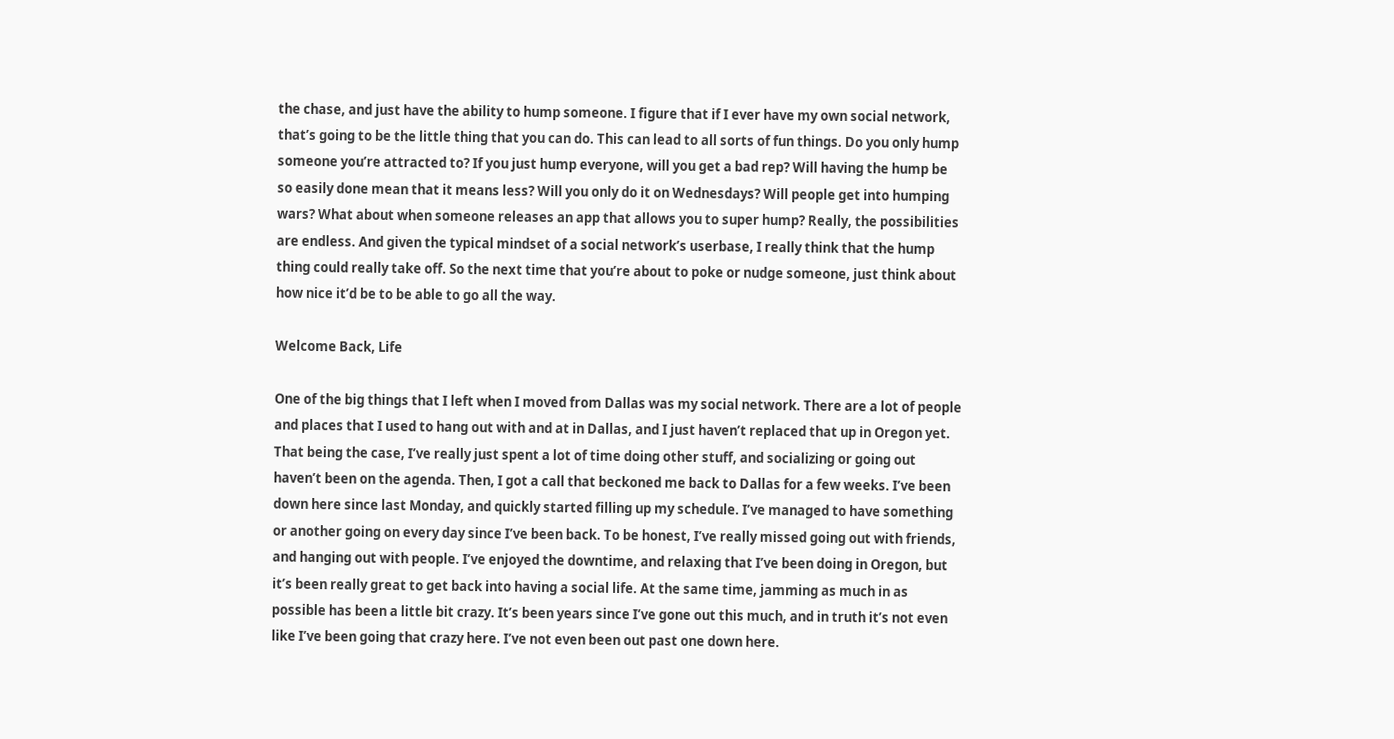the chase, and just have the ability to hump someone. I figure that if I ever have my own social network, that’s going to be the little thing that you can do. This can lead to all sorts of fun things. Do you only hump someone you’re attracted to? If you just hump everyone, will you get a bad rep? Will having the hump be so easily done mean that it means less? Will you only do it on Wednesdays? Will people get into humping wars? What about when someone releases an app that allows you to super hump? Really, the possibilities are endless. And given the typical mindset of a social network’s userbase, I really think that the hump thing could really take off. So the next time that you’re about to poke or nudge someone, just think about how nice it’d be to be able to go all the way.

Welcome Back, Life

One of the big things that I left when I moved from Dallas was my social network. There are a lot of people and places that I used to hang out with and at in Dallas, and I just haven’t replaced that up in Oregon yet. That being the case, I’ve really just spent a lot of time doing other stuff, and socializing or going out haven’t been on the agenda. Then, I got a call that beckoned me back to Dallas for a few weeks. I’ve been down here since last Monday, and quickly started filling up my schedule. I’ve managed to have something or another going on every day since I’ve been back. To be honest, I’ve really missed going out with friends, and hanging out with people. I’ve enjoyed the downtime, and relaxing that I’ve been doing in Oregon, but it’s been really great to get back into having a social life. At the same time, jamming as much in as possible has been a little bit crazy. It’s been years since I’ve gone out this much, and in truth it’s not even like I’ve been going that crazy here. I’ve not even been out past one down here.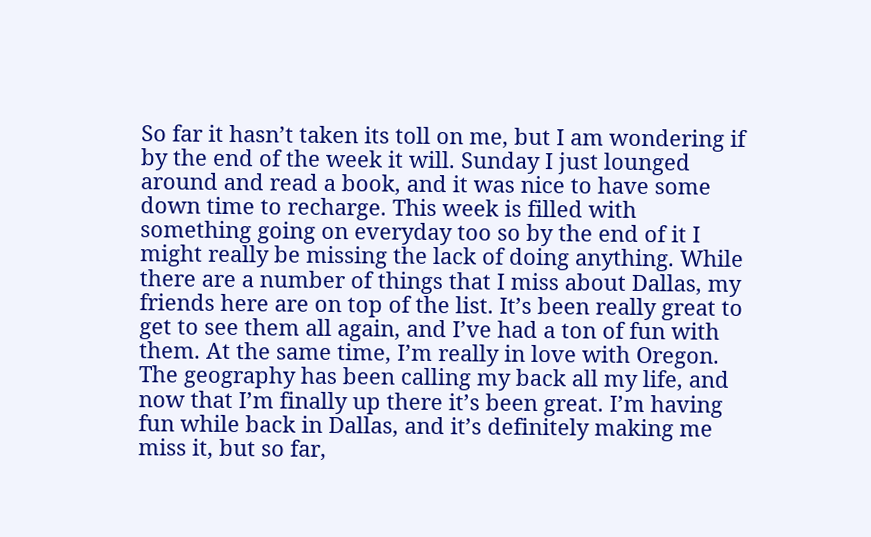So far it hasn’t taken its toll on me, but I am wondering if by the end of the week it will. Sunday I just lounged around and read a book, and it was nice to have some down time to recharge. This week is filled with something going on everyday too so by the end of it I might really be missing the lack of doing anything. While there are a number of things that I miss about Dallas, my friends here are on top of the list. It’s been really great to get to see them all again, and I’ve had a ton of fun with them. At the same time, I’m really in love with Oregon. The geography has been calling my back all my life, and now that I’m finally up there it’s been great. I’m having fun while back in Dallas, and it’s definitely making me miss it, but so far,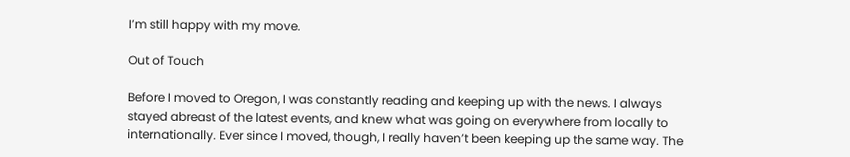I’m still happy with my move.

Out of Touch

Before I moved to Oregon, I was constantly reading and keeping up with the news. I always stayed abreast of the latest events, and knew what was going on everywhere from locally to internationally. Ever since I moved, though, I really haven’t been keeping up the same way. The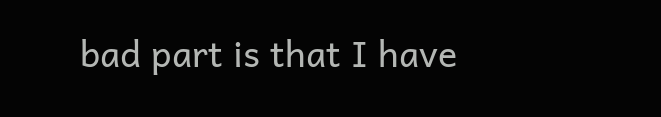bad part is that I have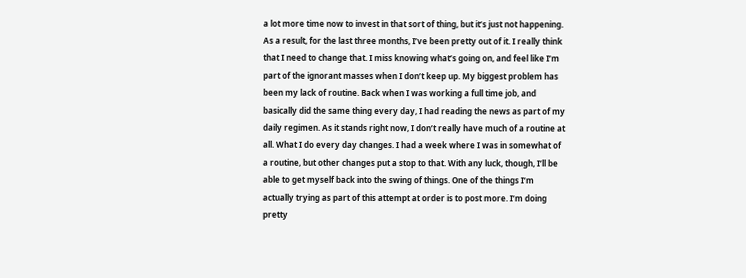a lot more time now to invest in that sort of thing, but it’s just not happening. As a result, for the last three months, I’ve been pretty out of it. I really think that I need to change that. I miss knowing what’s going on, and feel like I’m part of the ignorant masses when I don’t keep up. My biggest problem has been my lack of routine. Back when I was working a full time job, and basically did the same thing every day, I had reading the news as part of my daily regimen. As it stands right now, I don’t really have much of a routine at all. What I do every day changes. I had a week where I was in somewhat of a routine, but other changes put a stop to that. With any luck, though, I’ll be able to get myself back into the swing of things. One of the things I’m actually trying as part of this attempt at order is to post more. I’m doing pretty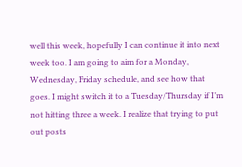well this week, hopefully I can continue it into next week too. I am going to aim for a Monday, Wednesday, Friday schedule, and see how that goes. I might switch it to a Tuesday/Thursday if I’m not hitting three a week. I realize that trying to put out posts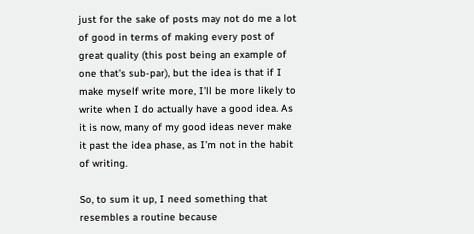just for the sake of posts may not do me a lot of good in terms of making every post of great quality (this post being an example of one that’s sub-par), but the idea is that if I make myself write more, I’ll be more likely to write when I do actually have a good idea. As it is now, many of my good ideas never make it past the idea phase, as I’m not in the habit of writing.

So, to sum it up, I need something that resembles a routine because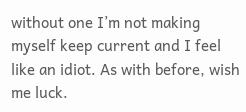without one I’m not making myself keep current and I feel like an idiot. As with before, wish me luck.